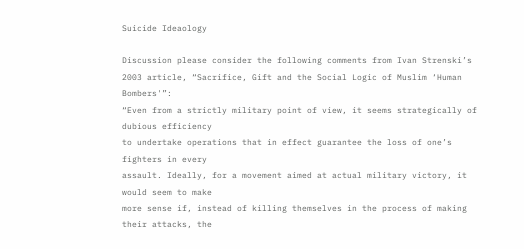Suicide Ideaology

Discussion please consider the following comments from Ivan Strenski’s
2003 article, “Sacrifice, Gift and the Social Logic of Muslim ‘Human Bombers'”:
“Even from a strictly military point of view, it seems strategically of dubious efficiency
to undertake operations that in effect guarantee the loss of one’s fighters in every
assault. Ideally, for a movement aimed at actual military victory, it would seem to make
more sense if, instead of killing themselves in the process of making their attacks, the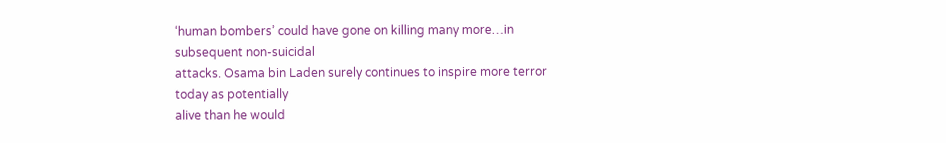‘human bombers’ could have gone on killing many more…in subsequent non-suicidal
attacks. Osama bin Laden surely continues to inspire more terror today as potentially
alive than he would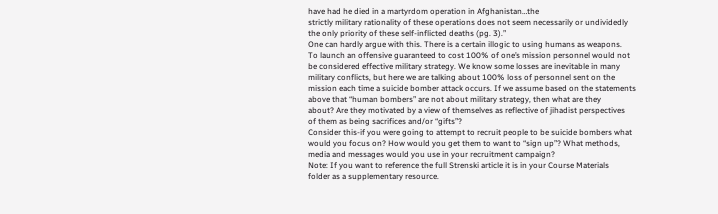have had he died in a martyrdom operation in Afghanistan…the
strictly military rationality of these operations does not seem necessarily or undividedly
the only priority of these self-inflicted deaths (pg. 3).”
One can hardly argue with this. There is a certain illogic to using humans as weapons.
To launch an offensive guaranteed to cost 100% of one’s mission personnel would not
be considered effective military strategy. We know some losses are inevitable in many
military conflicts, but here we are talking about 100% loss of personnel sent on the
mission each time a suicide bomber attack occurs. If we assume based on the statements
above that “human bombers” are not about military strategy, then what are they
about? Are they motivated by a view of themselves as reflective of jihadist perspectives
of them as being sacrifices and/or “gifts”?
Consider this-if you were going to attempt to recruit people to be suicide bombers what
would you focus on? How would you get them to want to “sign up”? What methods,
media and messages would you use in your recruitment campaign?
Note: If you want to reference the full Strenski article it is in your Course Materials
folder as a supplementary resource.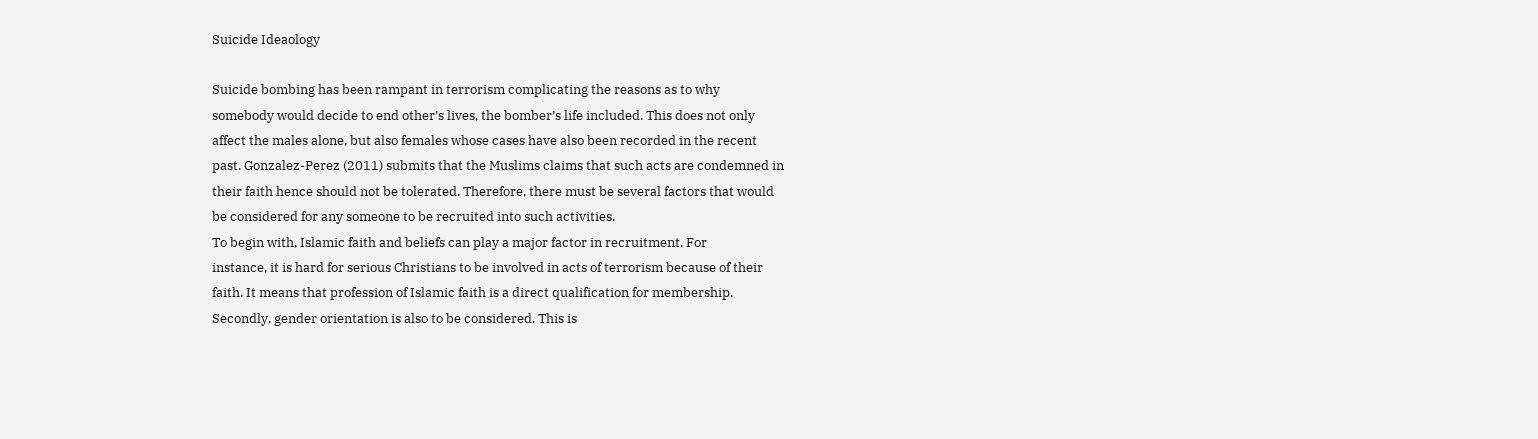Suicide Ideaology

Suicide bombing has been rampant in terrorism complicating the reasons as to why
somebody would decide to end other’s lives, the bomber’s life included. This does not only
affect the males alone, but also females whose cases have also been recorded in the recent
past. Gonzalez-Perez (2011) submits that the Muslims claims that such acts are condemned in
their faith hence should not be tolerated. Therefore, there must be several factors that would
be considered for any someone to be recruited into such activities.
To begin with, Islamic faith and beliefs can play a major factor in recruitment. For
instance, it is hard for serious Christians to be involved in acts of terrorism because of their
faith. It means that profession of Islamic faith is a direct qualification for membership.
Secondly, gender orientation is also to be considered. This is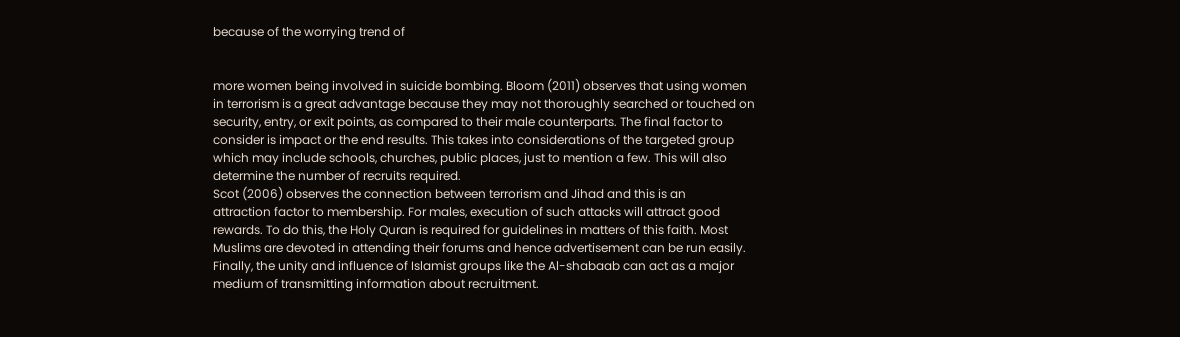because of the worrying trend of


more women being involved in suicide bombing. Bloom (2011) observes that using women
in terrorism is a great advantage because they may not thoroughly searched or touched on
security, entry, or exit points, as compared to their male counterparts. The final factor to
consider is impact or the end results. This takes into considerations of the targeted group
which may include schools, churches, public places, just to mention a few. This will also
determine the number of recruits required.
Scot (2006) observes the connection between terrorism and Jihad and this is an
attraction factor to membership. For males, execution of such attacks will attract good
rewards. To do this, the Holy Quran is required for guidelines in matters of this faith. Most
Muslims are devoted in attending their forums and hence advertisement can be run easily.
Finally, the unity and influence of Islamist groups like the Al-shabaab can act as a major
medium of transmitting information about recruitment.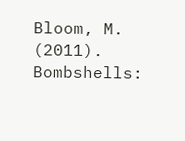Bloom, M. (2011). Bombshells: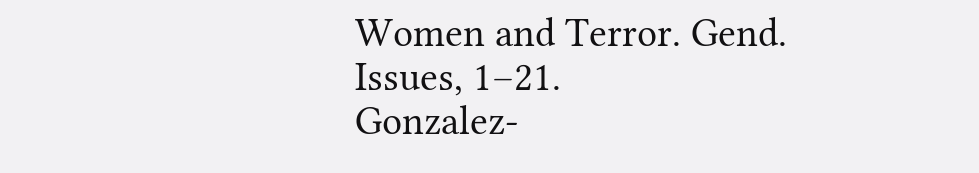Women and Terror. Gend. Issues, 1–21.
Gonzalez-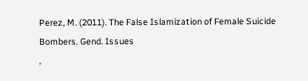Perez, M. (2011). The False Islamization of Female Suicide Bombers. Gend. Issues
,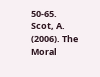50-65.
Scot, A. (2006). The Moral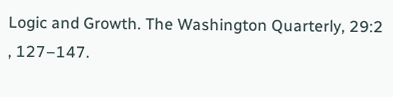Logic and Growth. The Washington Quarterly, 29:2 , 127–147.